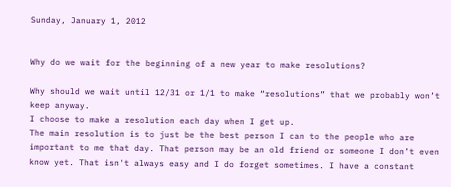Sunday, January 1, 2012


Why do we wait for the beginning of a new year to make resolutions?

Why should we wait until 12/31 or 1/1 to make “resolutions” that we probably won’t keep anyway.
I choose to make a resolution each day when I get up.
The main resolution is to just be the best person I can to the people who are important to me that day. That person may be an old friend or someone I don’t even know yet. That isn't always easy and I do forget sometimes. I have a constant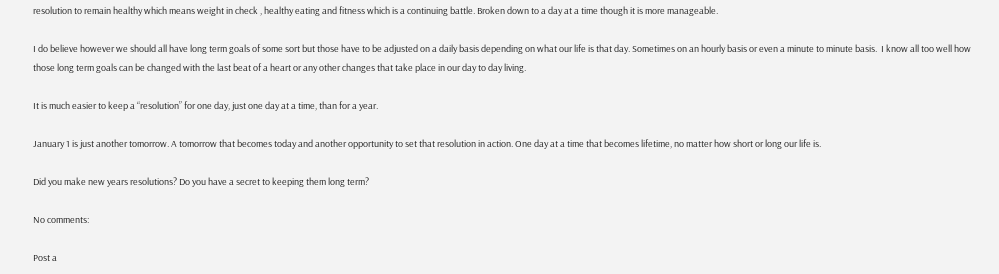resolution to remain healthy which means weight in check , healthy eating and fitness which is a continuing battle. Broken down to a day at a time though it is more manageable.

I do believe however we should all have long term goals of some sort but those have to be adjusted on a daily basis depending on what our life is that day. Sometimes on an hourly basis or even a minute to minute basis.  I know all too well how those long term goals can be changed with the last beat of a heart or any other changes that take place in our day to day living.

It is much easier to keep a “resolution” for one day, just one day at a time, than for a year.

January 1 is just another tomorrow. A tomorrow that becomes today and another opportunity to set that resolution in action. One day at a time that becomes lifetime, no matter how short or long our life is.

Did you make new years resolutions? Do you have a secret to keeping them long term?

No comments:

Post a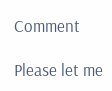Comment

Please let me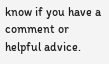know if you have a comment or helpful advice.